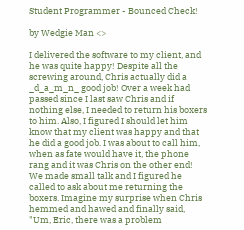Student Programmer - Bounced Check!

by Wedgie Man <>

I delivered the software to my client, and he was quite happy! Despite all the screwing around, Chris actually did a _d_a_m_n_ good job! Over a week had passed since I last saw Chris and if nothing else, I needed to return his boxers to him. Also, I figured I should let him know that my client was happy and that he did a good job. I was about to call him, when as fate would have it, the phone rang and it was Chris on the other end! We made small talk and I figured he called to ask about me returning the boxers. Imagine my surprise when Chris hemmed and hawed and finally said, "Um, Eric, there was a problem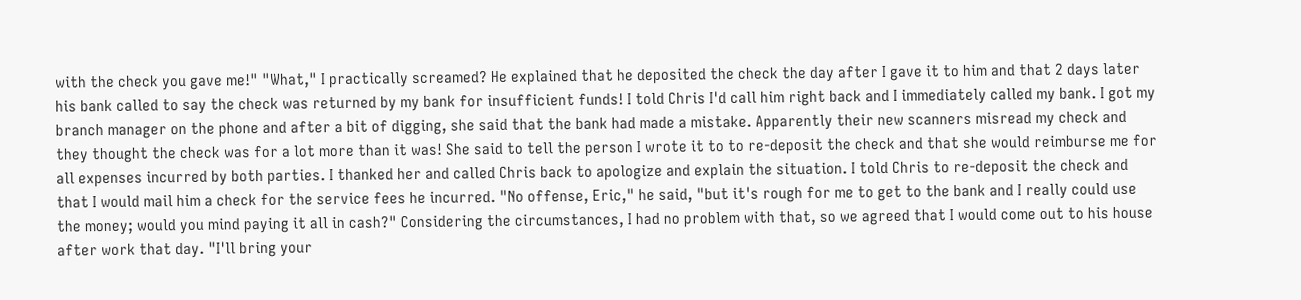with the check you gave me!" "What," I practically screamed? He explained that he deposited the check the day after I gave it to him and that 2 days later his bank called to say the check was returned by my bank for insufficient funds! I told Chris I'd call him right back and I immediately called my bank. I got my branch manager on the phone and after a bit of digging, she said that the bank had made a mistake. Apparently their new scanners misread my check and they thought the check was for a lot more than it was! She said to tell the person I wrote it to to re-deposit the check and that she would reimburse me for all expenses incurred by both parties. I thanked her and called Chris back to apologize and explain the situation. I told Chris to re-deposit the check and that I would mail him a check for the service fees he incurred. "No offense, Eric," he said, "but it's rough for me to get to the bank and I really could use the money; would you mind paying it all in cash?" Considering the circumstances, I had no problem with that, so we agreed that I would come out to his house after work that day. "I'll bring your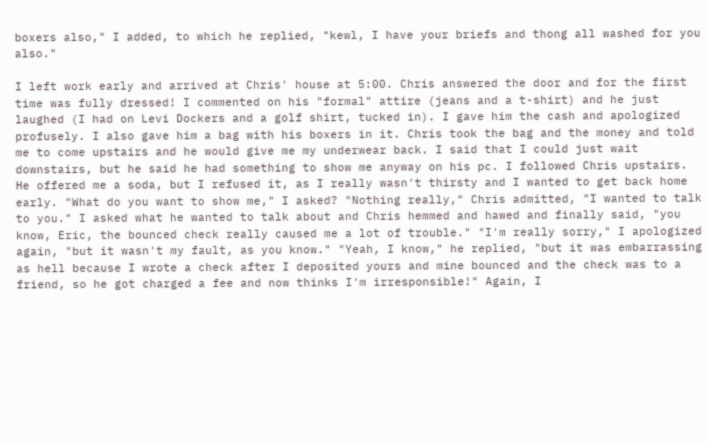boxers also," I added, to which he replied, "kewl, I have your briefs and thong all washed for you also."

I left work early and arrived at Chris' house at 5:00. Chris answered the door and for the first time was fully dressed! I commented on his "formal" attire (jeans and a t-shirt) and he just laughed (I had on Levi Dockers and a golf shirt, tucked in). I gave him the cash and apologized profusely. I also gave him a bag with his boxers in it. Chris took the bag and the money and told me to come upstairs and he would give me my underwear back. I said that I could just wait downstairs, but he said he had something to show me anyway on his pc. I followed Chris upstairs. He offered me a soda, but I refused it, as I really wasn't thirsty and I wanted to get back home early. "What do you want to show me," I asked? "Nothing really," Chris admitted, "I wanted to talk to you." I asked what he wanted to talk about and Chris hemmed and hawed and finally said, "you know, Eric, the bounced check really caused me a lot of trouble." "I'm really sorry," I apologized again, "but it wasn't my fault, as you know." "Yeah, I know," he replied, "but it was embarrassing as hell because I wrote a check after I deposited yours and mine bounced and the check was to a friend, so he got charged a fee and now thinks I'm irresponsible!" Again, I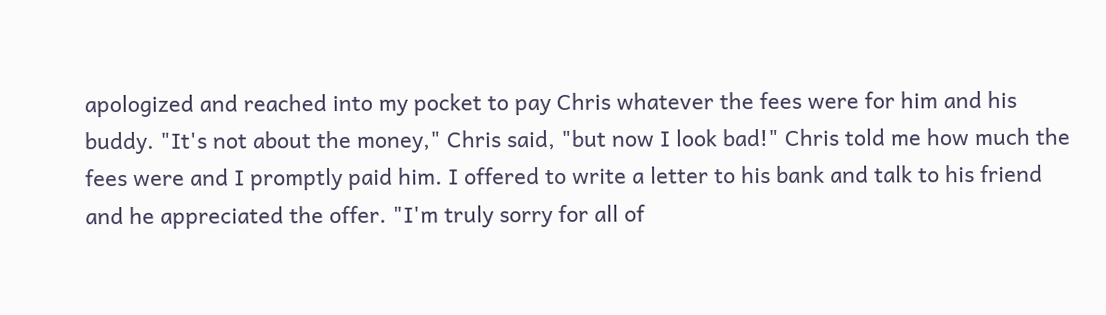apologized and reached into my pocket to pay Chris whatever the fees were for him and his buddy. "It's not about the money," Chris said, "but now I look bad!" Chris told me how much the fees were and I promptly paid him. I offered to write a letter to his bank and talk to his friend and he appreciated the offer. "I'm truly sorry for all of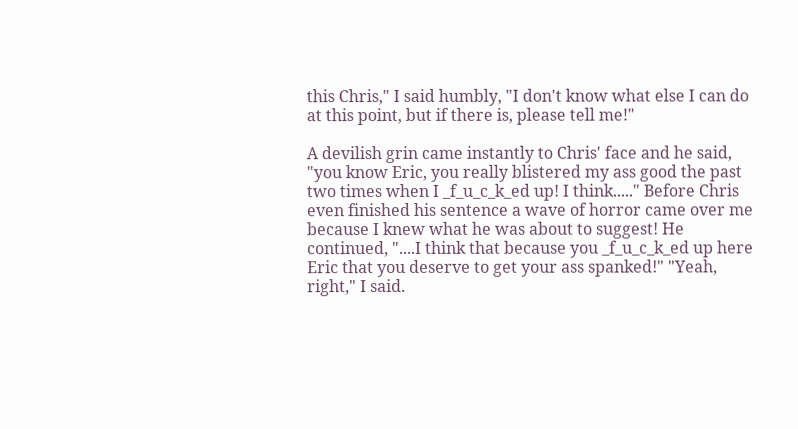this Chris," I said humbly, "I don't know what else I can do at this point, but if there is, please tell me!"

A devilish grin came instantly to Chris' face and he said, "you know Eric, you really blistered my ass good the past two times when I _f_u_c_k_ed up! I think....." Before Chris even finished his sentence a wave of horror came over me because I knew what he was about to suggest! He continued, "....I think that because you _f_u_c_k_ed up here Eric that you deserve to get your ass spanked!" "Yeah, right," I said.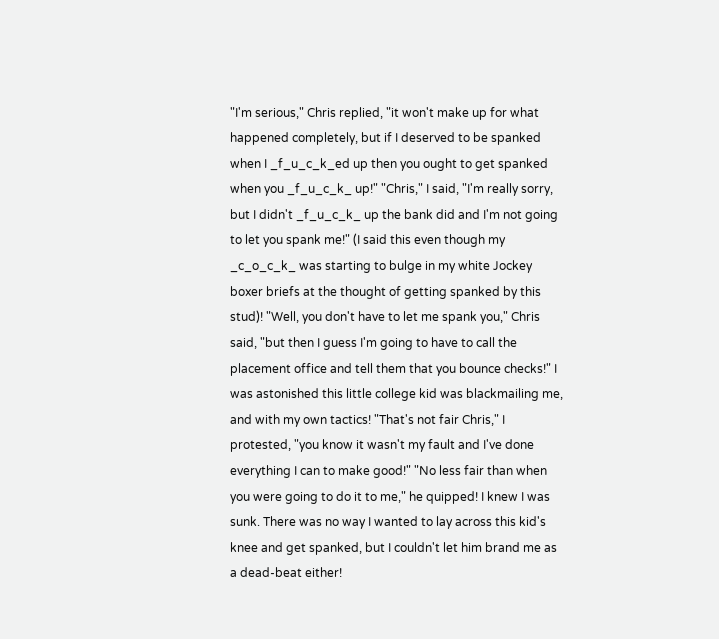"I'm serious," Chris replied, "it won't make up for what happened completely, but if I deserved to be spanked when I _f_u_c_k_ed up then you ought to get spanked when you _f_u_c_k_ up!" "Chris," I said, "I'm really sorry, but I didn't _f_u_c_k_ up the bank did and I'm not going to let you spank me!" (I said this even though my _c_o_c_k_ was starting to bulge in my white Jockey boxer briefs at the thought of getting spanked by this stud)! "Well, you don't have to let me spank you," Chris said, "but then I guess I'm going to have to call the placement office and tell them that you bounce checks!" I was astonished this little college kid was blackmailing me, and with my own tactics! "That's not fair Chris," I protested, "you know it wasn't my fault and I've done everything I can to make good!" "No less fair than when you were going to do it to me," he quipped! I knew I was sunk. There was no way I wanted to lay across this kid's knee and get spanked, but I couldn't let him brand me as a dead-beat either!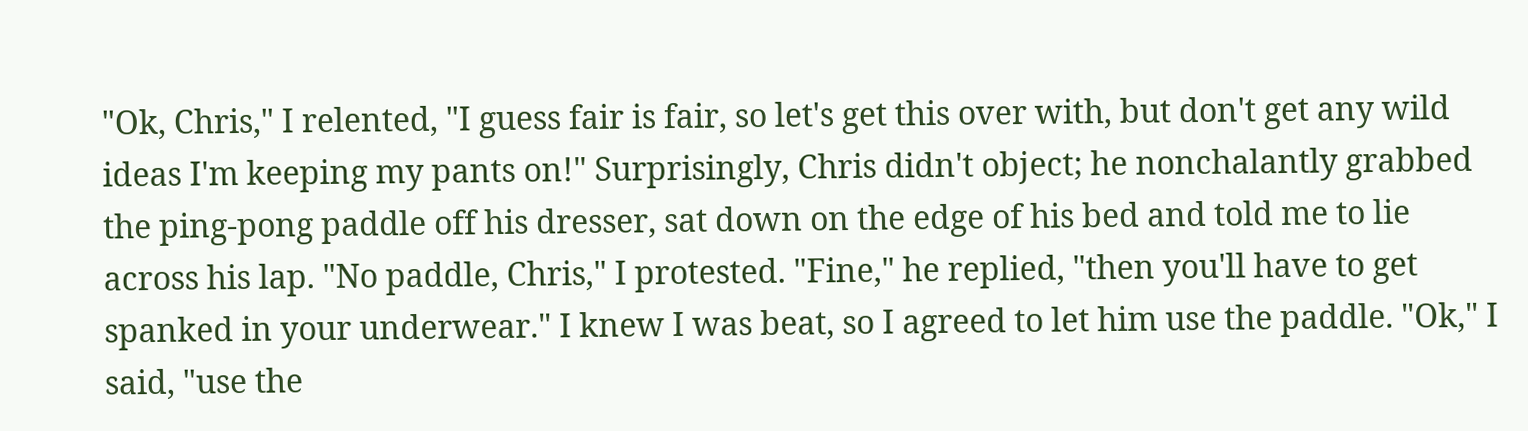"Ok, Chris," I relented, "I guess fair is fair, so let's get this over with, but don't get any wild ideas I'm keeping my pants on!" Surprisingly, Chris didn't object; he nonchalantly grabbed the ping-pong paddle off his dresser, sat down on the edge of his bed and told me to lie across his lap. "No paddle, Chris," I protested. "Fine," he replied, "then you'll have to get spanked in your underwear." I knew I was beat, so I agreed to let him use the paddle. "Ok," I said, "use the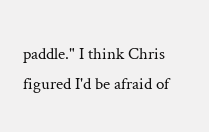paddle." I think Chris figured I'd be afraid of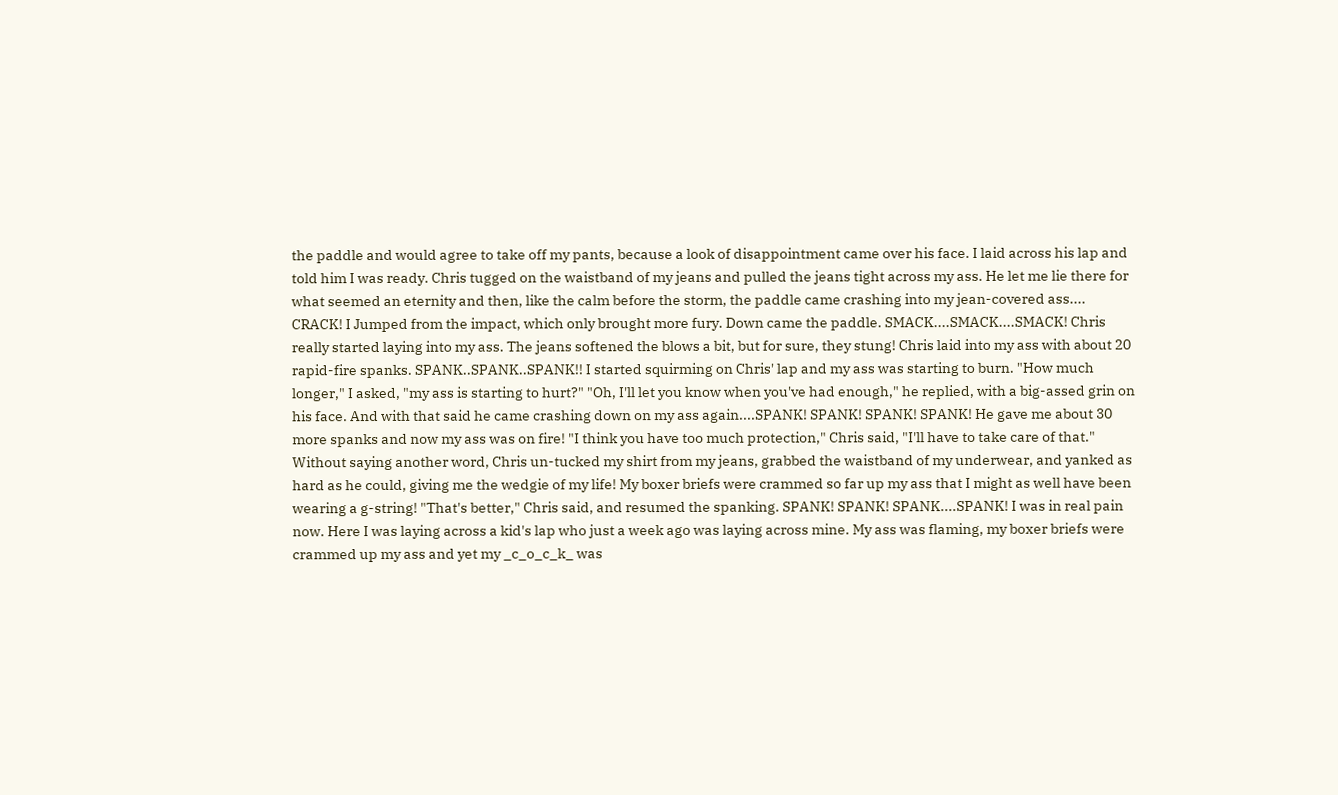the paddle and would agree to take off my pants, because a look of disappointment came over his face. I laid across his lap and told him I was ready. Chris tugged on the waistband of my jeans and pulled the jeans tight across my ass. He let me lie there for what seemed an eternity and then, like the calm before the storm, the paddle came crashing into my jean-covered ass.... CRACK! I Jumped from the impact, which only brought more fury. Down came the paddle. SMACK....SMACK....SMACK! Chris really started laying into my ass. The jeans softened the blows a bit, but for sure, they stung! Chris laid into my ass with about 20 rapid-fire spanks. SPANK..SPANK..SPANK!! I started squirming on Chris' lap and my ass was starting to burn. "How much longer," I asked, "my ass is starting to hurt?" "Oh, I'll let you know when you've had enough," he replied, with a big-assed grin on his face. And with that said he came crashing down on my ass again....SPANK! SPANK! SPANK! SPANK! He gave me about 30 more spanks and now my ass was on fire! "I think you have too much protection," Chris said, "I'll have to take care of that." Without saying another word, Chris un-tucked my shirt from my jeans, grabbed the waistband of my underwear, and yanked as hard as he could, giving me the wedgie of my life! My boxer briefs were crammed so far up my ass that I might as well have been wearing a g-string! "That's better," Chris said, and resumed the spanking. SPANK! SPANK! SPANK....SPANK! I was in real pain now. Here I was laying across a kid's lap who just a week ago was laying across mine. My ass was flaming, my boxer briefs were crammed up my ass and yet my _c_o_c_k_ was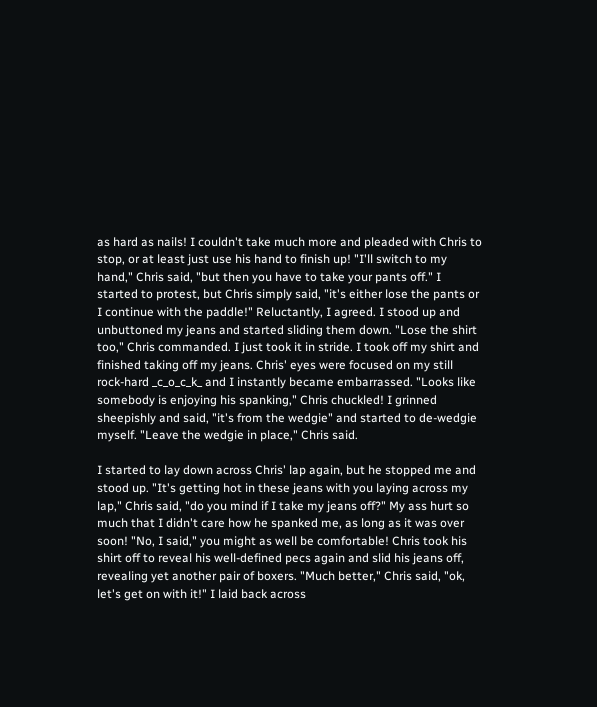as hard as nails! I couldn't take much more and pleaded with Chris to stop, or at least just use his hand to finish up! "I'll switch to my hand," Chris said, "but then you have to take your pants off." I started to protest, but Chris simply said, "it's either lose the pants or I continue with the paddle!" Reluctantly, I agreed. I stood up and unbuttoned my jeans and started sliding them down. "Lose the shirt too," Chris commanded. I just took it in stride. I took off my shirt and finished taking off my jeans. Chris' eyes were focused on my still rock-hard _c_o_c_k_ and I instantly became embarrassed. "Looks like somebody is enjoying his spanking," Chris chuckled! I grinned sheepishly and said, "it's from the wedgie" and started to de-wedgie myself. "Leave the wedgie in place," Chris said.

I started to lay down across Chris' lap again, but he stopped me and stood up. "It's getting hot in these jeans with you laying across my lap," Chris said, "do you mind if I take my jeans off?" My ass hurt so much that I didn't care how he spanked me, as long as it was over soon! "No, I said," you might as well be comfortable! Chris took his shirt off to reveal his well-defined pecs again and slid his jeans off, revealing yet another pair of boxers. "Much better," Chris said, "ok, let's get on with it!" I laid back across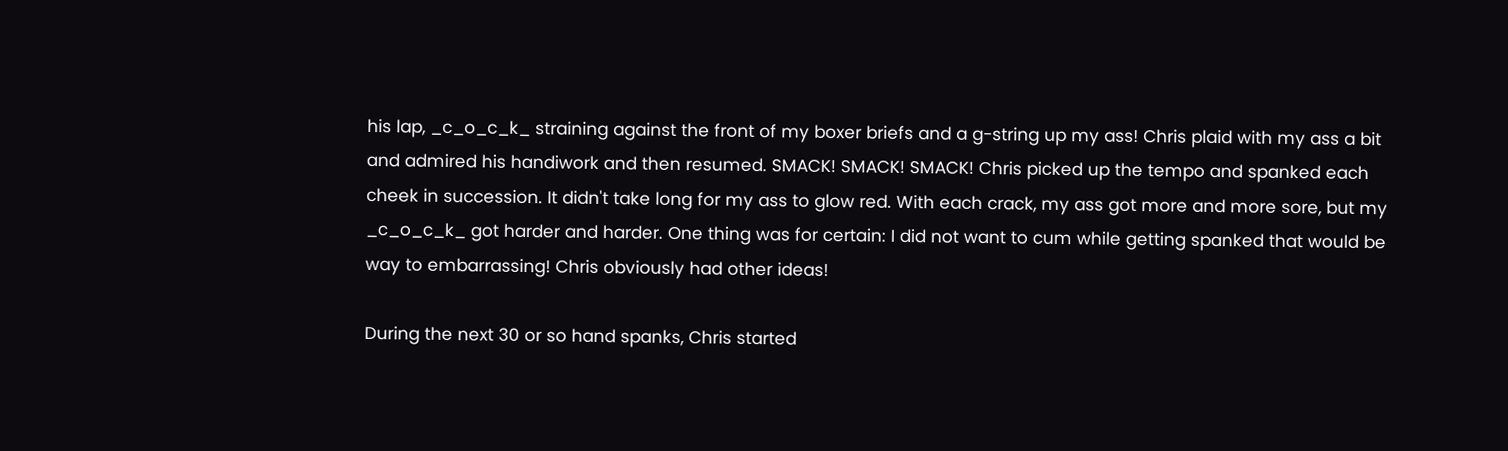his lap, _c_o_c_k_ straining against the front of my boxer briefs and a g-string up my ass! Chris plaid with my ass a bit and admired his handiwork and then resumed. SMACK! SMACK! SMACK! Chris picked up the tempo and spanked each cheek in succession. It didn't take long for my ass to glow red. With each crack, my ass got more and more sore, but my _c_o_c_k_ got harder and harder. One thing was for certain: I did not want to cum while getting spanked that would be way to embarrassing! Chris obviously had other ideas!

During the next 30 or so hand spanks, Chris started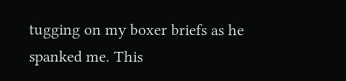tugging on my boxer briefs as he spanked me. This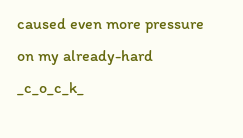caused even more pressure on my already-hard _c_o_c_k_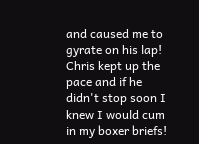and caused me to gyrate on his lap! Chris kept up the pace and if he didn't stop soon I knew I would cum in my boxer briefs!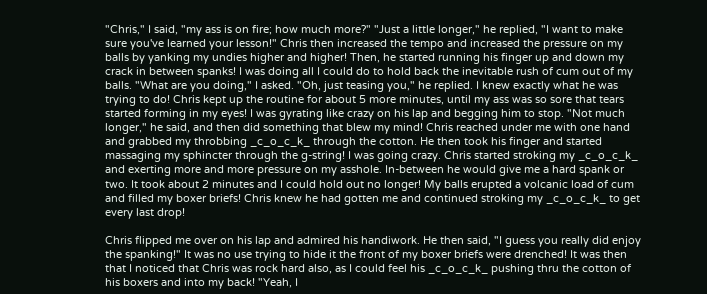"Chris," I said, "my ass is on fire; how much more?" "Just a little longer," he replied, "I want to make sure you've learned your lesson!" Chris then increased the tempo and increased the pressure on my balls by yanking my undies higher and higher! Then, he started running his finger up and down my crack in between spanks! I was doing all I could do to hold back the inevitable rush of cum out of my balls. "What are you doing," I asked. "Oh, just teasing you," he replied. I knew exactly what he was trying to do! Chris kept up the routine for about 5 more minutes, until my ass was so sore that tears started forming in my eyes! I was gyrating like crazy on his lap and begging him to stop. "Not much longer," he said, and then did something that blew my mind! Chris reached under me with one hand and grabbed my throbbing _c_o_c_k_ through the cotton. He then took his finger and started massaging my sphincter through the g-string! I was going crazy. Chris started stroking my _c_o_c_k_ and exerting more and more pressure on my asshole. In-between he would give me a hard spank or two. It took about 2 minutes and I could hold out no longer! My balls erupted a volcanic load of cum and filled my boxer briefs! Chris knew he had gotten me and continued stroking my _c_o_c_k_ to get every last drop!

Chris flipped me over on his lap and admired his handiwork. He then said, "I guess you really did enjoy the spanking!" It was no use trying to hide it the front of my boxer briefs were drenched! It was then that I noticed that Chris was rock hard also, as I could feel his _c_o_c_k_ pushing thru the cotton of his boxers and into my back! "Yeah, I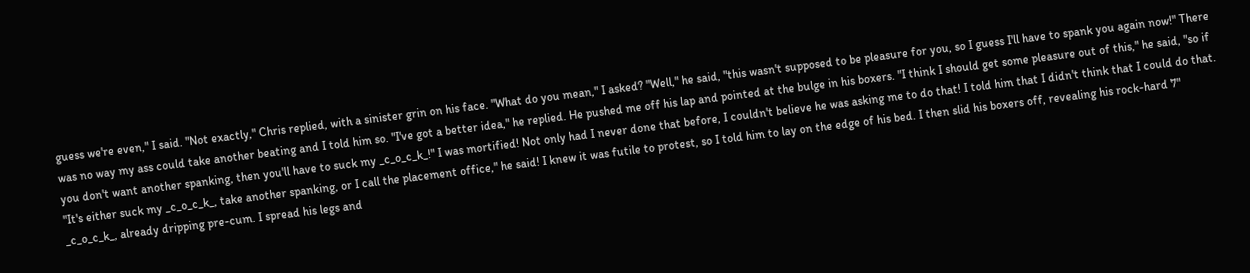guess we're even," I said. "Not exactly," Chris replied, with a sinister grin on his face. "What do you mean," I asked? "Well," he said, "this wasn't supposed to be pleasure for you, so I guess I'll have to spank you again now!" There was no way my ass could take another beating and I told him so. "I've got a better idea," he replied. He pushed me off his lap and pointed at the bulge in his boxers. "I think I should get some pleasure out of this," he said, "so if you don't want another spanking, then you'll have to suck my _c_o_c_k_!" I was mortified! Not only had I never done that before, I couldn't believe he was asking me to do that! I told him that I didn't think that I could do that. "It's either suck my _c_o_c_k_, take another spanking, or I call the placement office," he said! I knew it was futile to protest, so I told him to lay on the edge of his bed. I then slid his boxers off, revealing his rock-hard 7" _c_o_c_k_, already dripping pre-cum. I spread his legs and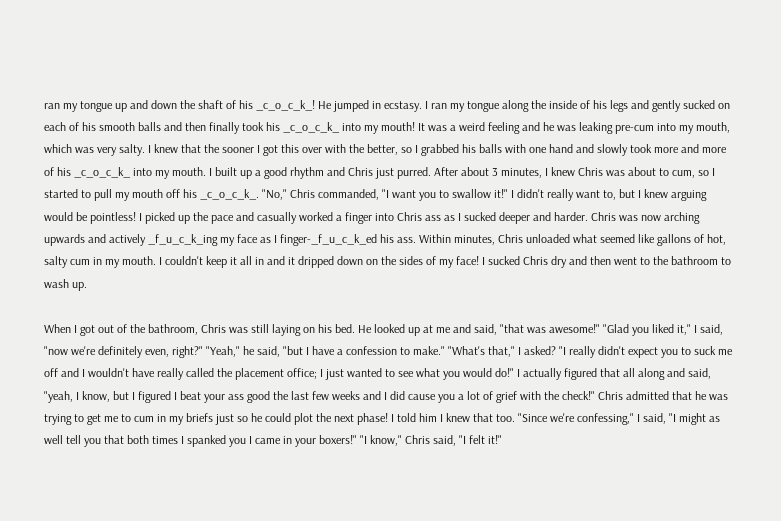ran my tongue up and down the shaft of his _c_o_c_k_! He jumped in ecstasy. I ran my tongue along the inside of his legs and gently sucked on each of his smooth balls and then finally took his _c_o_c_k_ into my mouth! It was a weird feeling and he was leaking pre-cum into my mouth, which was very salty. I knew that the sooner I got this over with the better, so I grabbed his balls with one hand and slowly took more and more of his _c_o_c_k_ into my mouth. I built up a good rhythm and Chris just purred. After about 3 minutes, I knew Chris was about to cum, so I started to pull my mouth off his _c_o_c_k_. "No," Chris commanded, "I want you to swallow it!" I didn't really want to, but I knew arguing would be pointless! I picked up the pace and casually worked a finger into Chris ass as I sucked deeper and harder. Chris was now arching upwards and actively _f_u_c_k_ing my face as I finger-_f_u_c_k_ed his ass. Within minutes, Chris unloaded what seemed like gallons of hot, salty cum in my mouth. I couldn't keep it all in and it dripped down on the sides of my face! I sucked Chris dry and then went to the bathroom to wash up.

When I got out of the bathroom, Chris was still laying on his bed. He looked up at me and said, "that was awesome!" "Glad you liked it," I said, "now we're definitely even, right?" "Yeah," he said, "but I have a confession to make." "What's that," I asked? "I really didn't expect you to suck me off and I wouldn't have really called the placement office; I just wanted to see what you would do!" I actually figured that all along and said, "yeah, I know, but I figured I beat your ass good the last few weeks and I did cause you a lot of grief with the check!" Chris admitted that he was trying to get me to cum in my briefs just so he could plot the next phase! I told him I knew that too. "Since we're confessing," I said, "I might as well tell you that both times I spanked you I came in your boxers!" "I know," Chris said, "I felt it!"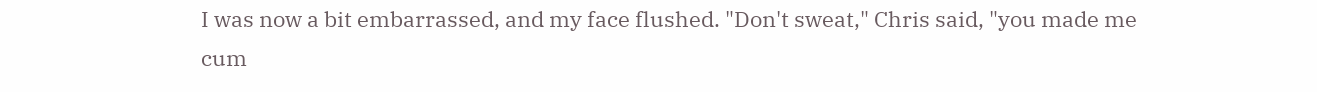I was now a bit embarrassed, and my face flushed. "Don't sweat," Chris said, "you made me cum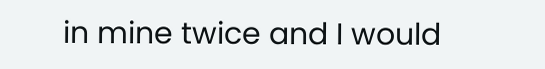in mine twice and I would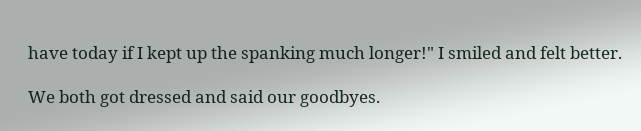have today if I kept up the spanking much longer!" I smiled and felt better.

We both got dressed and said our goodbyes.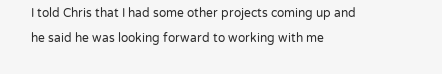I told Chris that I had some other projects coming up and he said he was looking forward to working with me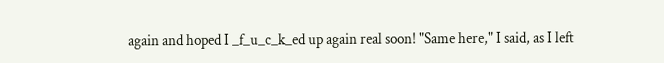again and hoped I _f_u_c_k_ed up again real soon! "Same here," I said, as I left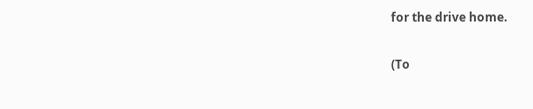for the drive home.

(To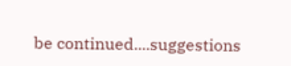be continued....suggestions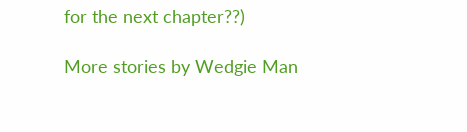for the next chapter??)

More stories by Wedgie Man